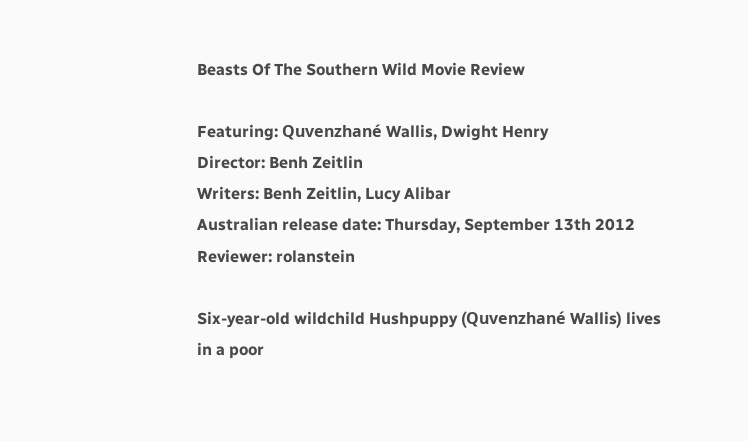Beasts Of The Southern Wild Movie Review

Featuring: Quvenzhané Wallis, Dwight Henry
Director: Benh Zeitlin
Writers: Benh Zeitlin, Lucy Alibar
Australian release date: Thursday, September 13th 2012
Reviewer: rolanstein

Six-year-old wildchild Hushpuppy (Quvenzhané Wallis) lives in a poor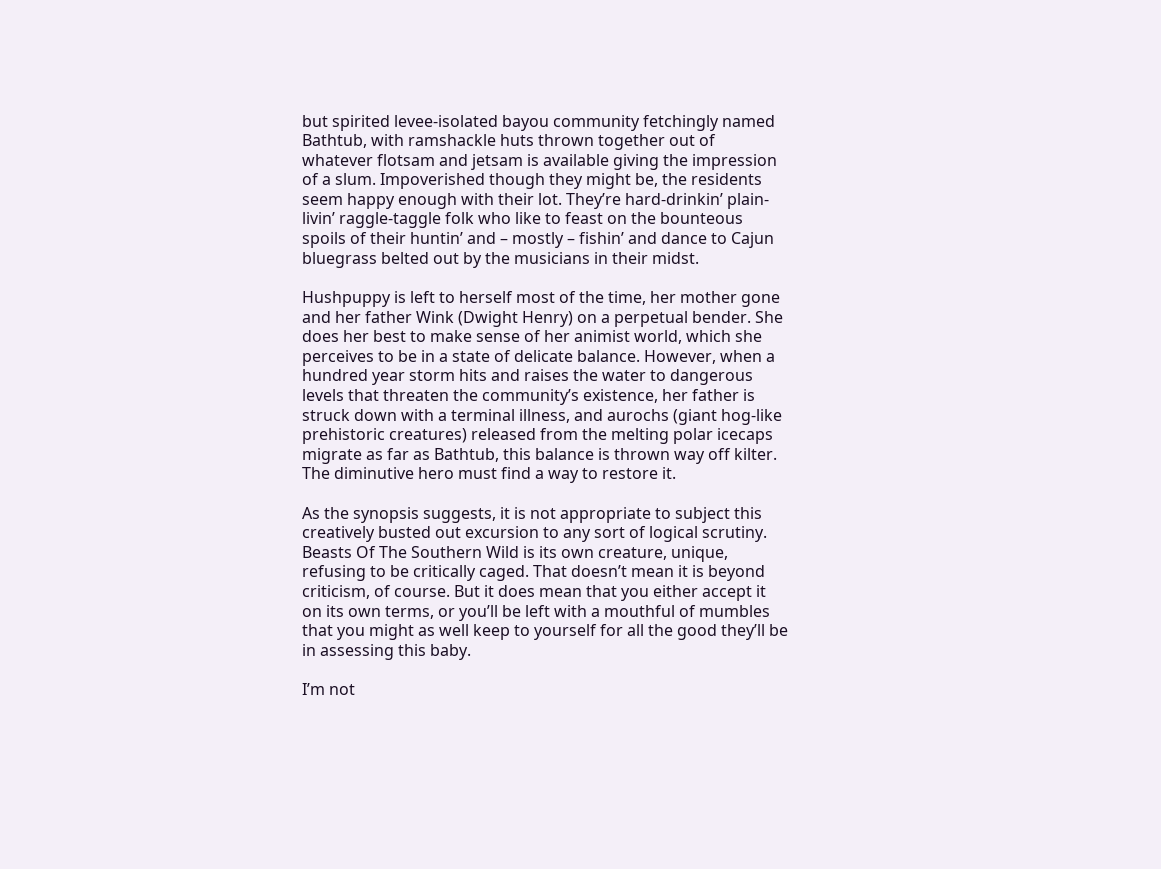but spirited levee-isolated bayou community fetchingly named Bathtub, with ramshackle huts thrown together out of whatever flotsam and jetsam is available giving the impression of a slum. Impoverished though they might be, the residents seem happy enough with their lot. They’re hard-drinkin’ plain-livin’ raggle-taggle folk who like to feast on the bounteous spoils of their huntin’ and – mostly – fishin’ and dance to Cajun bluegrass belted out by the musicians in their midst.

Hushpuppy is left to herself most of the time, her mother gone and her father Wink (Dwight Henry) on a perpetual bender. She does her best to make sense of her animist world, which she perceives to be in a state of delicate balance. However, when a hundred year storm hits and raises the water to dangerous levels that threaten the community’s existence, her father is struck down with a terminal illness, and aurochs (giant hog-like prehistoric creatures) released from the melting polar icecaps migrate as far as Bathtub, this balance is thrown way off kilter. The diminutive hero must find a way to restore it.

As the synopsis suggests, it is not appropriate to subject this creatively busted out excursion to any sort of logical scrutiny. Beasts Of The Southern Wild is its own creature, unique, refusing to be critically caged. That doesn’t mean it is beyond criticism, of course. But it does mean that you either accept it on its own terms, or you’ll be left with a mouthful of mumbles that you might as well keep to yourself for all the good they’ll be in assessing this baby.

I’m not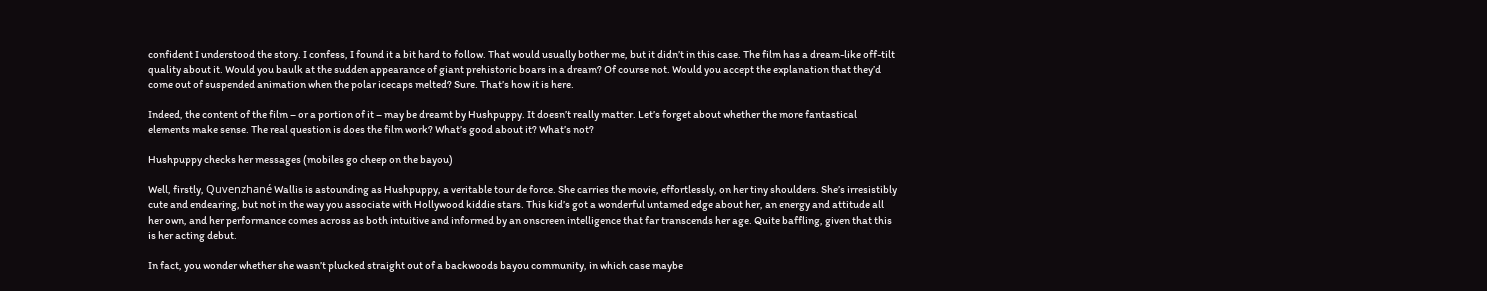confident I understood the story. I confess, I found it a bit hard to follow. That would usually bother me, but it didn’t in this case. The film has a dream-like off-tilt quality about it. Would you baulk at the sudden appearance of giant prehistoric boars in a dream? Of course not. Would you accept the explanation that they’d come out of suspended animation when the polar icecaps melted? Sure. That’s how it is here.

Indeed, the content of the film – or a portion of it – may be dreamt by Hushpuppy. It doesn’t really matter. Let’s forget about whether the more fantastical elements make sense. The real question is does the film work? What’s good about it? What’s not?

Hushpuppy checks her messages (mobiles go cheep on the bayou)

Well, firstly, Quvenzhané Wallis is astounding as Hushpuppy, a veritable tour de force. She carries the movie, effortlessly, on her tiny shoulders. She’s irresistibly cute and endearing, but not in the way you associate with Hollywood kiddie stars. This kid’s got a wonderful untamed edge about her, an energy and attitude all her own, and her performance comes across as both intuitive and informed by an onscreen intelligence that far transcends her age. Quite baffling, given that this is her acting debut.

In fact, you wonder whether she wasn’t plucked straight out of a backwoods bayou community, in which case maybe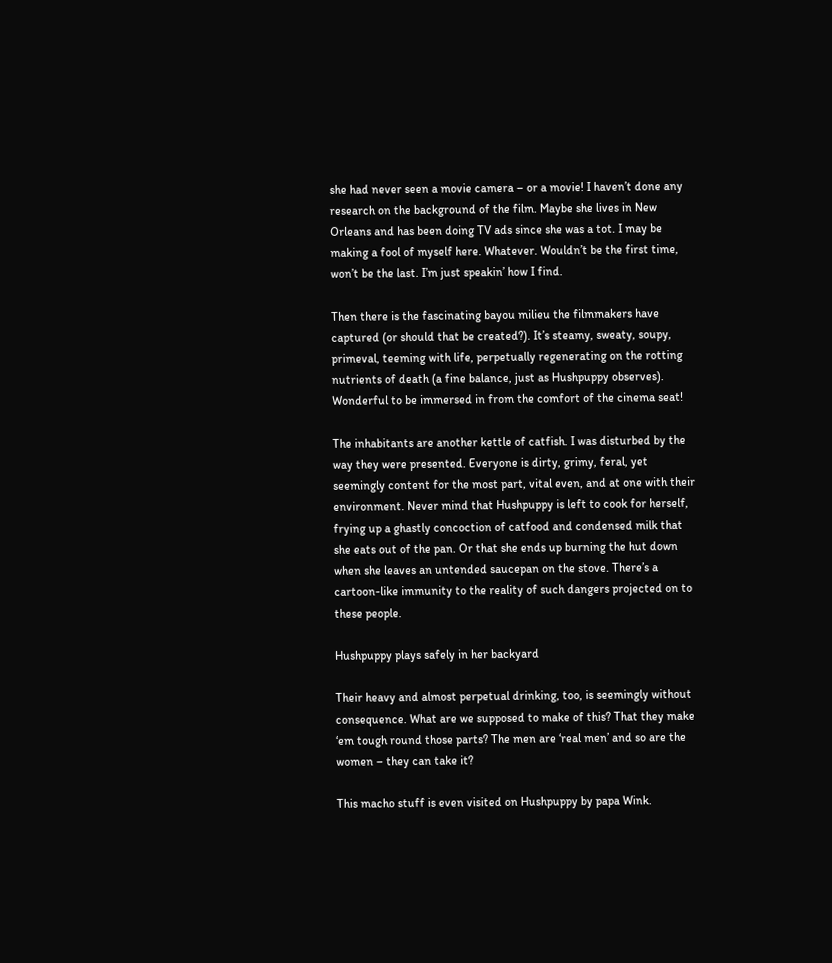she had never seen a movie camera – or a movie! I haven’t done any research on the background of the film. Maybe she lives in New Orleans and has been doing TV ads since she was a tot. I may be making a fool of myself here. Whatever. Wouldn’t be the first time, won’t be the last. I’m just speakin’ how I find.

Then there is the fascinating bayou milieu the filmmakers have captured (or should that be created?). It’s steamy, sweaty, soupy, primeval, teeming with life, perpetually regenerating on the rotting nutrients of death (a fine balance, just as Hushpuppy observes). Wonderful to be immersed in from the comfort of the cinema seat!

The inhabitants are another kettle of catfish. I was disturbed by the way they were presented. Everyone is dirty, grimy, feral, yet seemingly content for the most part, vital even, and at one with their environment. Never mind that Hushpuppy is left to cook for herself, frying up a ghastly concoction of catfood and condensed milk that she eats out of the pan. Or that she ends up burning the hut down when she leaves an untended saucepan on the stove. There’s a cartoon-like immunity to the reality of such dangers projected on to these people.

Hushpuppy plays safely in her backyard

Their heavy and almost perpetual drinking, too, is seemingly without consequence. What are we supposed to make of this? That they make ‘em tough round those parts? The men are ‘real men’ and so are the women – they can take it?

This macho stuff is even visited on Hushpuppy by papa Wink.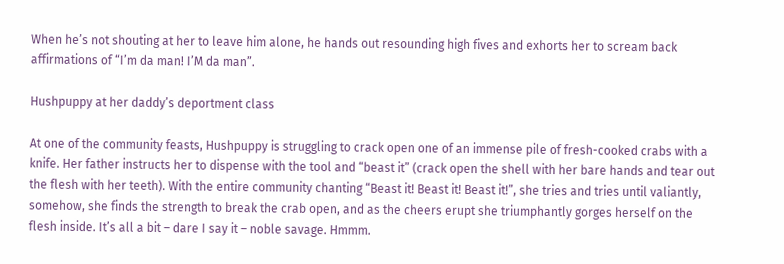When he’s not shouting at her to leave him alone, he hands out resounding high fives and exhorts her to scream back affirmations of “I’m da man! I’M da man”.

Hushpuppy at her daddy’s deportment class

At one of the community feasts, Hushpuppy is struggling to crack open one of an immense pile of fresh-cooked crabs with a knife. Her father instructs her to dispense with the tool and “beast it” (crack open the shell with her bare hands and tear out the flesh with her teeth). With the entire community chanting “Beast it! Beast it! Beast it!”, she tries and tries until valiantly, somehow, she finds the strength to break the crab open, and as the cheers erupt she triumphantly gorges herself on the flesh inside. It’s all a bit – dare I say it – noble savage. Hmmm.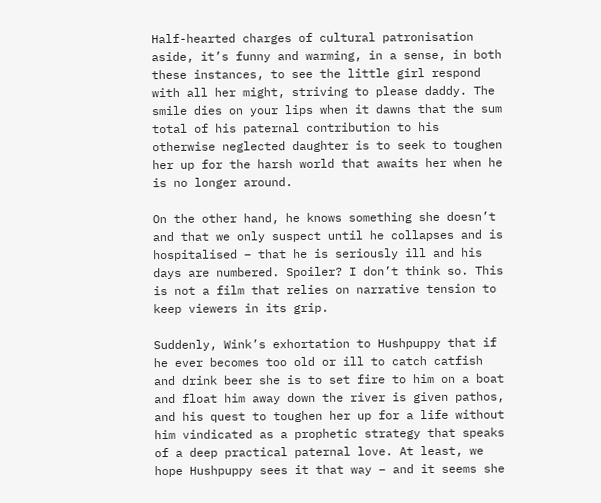Half-hearted charges of cultural patronisation aside, it’s funny and warming, in a sense, in both these instances, to see the little girl respond with all her might, striving to please daddy. The smile dies on your lips when it dawns that the sum total of his paternal contribution to his otherwise neglected daughter is to seek to toughen her up for the harsh world that awaits her when he is no longer around.

On the other hand, he knows something she doesn’t and that we only suspect until he collapses and is hospitalised – that he is seriously ill and his days are numbered. Spoiler? I don’t think so. This is not a film that relies on narrative tension to keep viewers in its grip.

Suddenly, Wink’s exhortation to Hushpuppy that if he ever becomes too old or ill to catch catfish and drink beer she is to set fire to him on a boat and float him away down the river is given pathos, and his quest to toughen her up for a life without him vindicated as a prophetic strategy that speaks of a deep practical paternal love. At least, we hope Hushpuppy sees it that way – and it seems she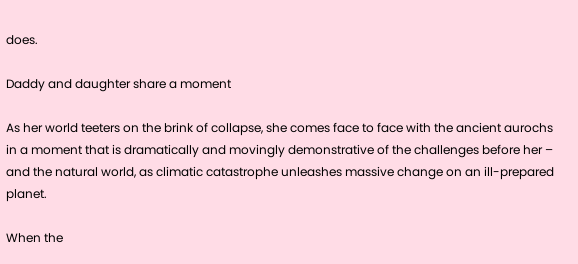does.

Daddy and daughter share a moment

As her world teeters on the brink of collapse, she comes face to face with the ancient aurochs in a moment that is dramatically and movingly demonstrative of the challenges before her – and the natural world, as climatic catastrophe unleashes massive change on an ill-prepared planet.

When the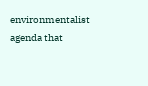environmentalist agenda that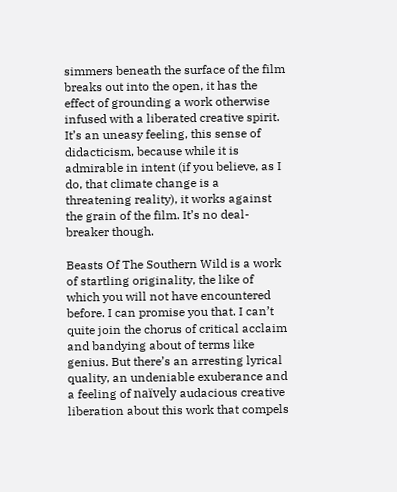simmers beneath the surface of the film breaks out into the open, it has the effect of grounding a work otherwise infused with a liberated creative spirit. It’s an uneasy feeling, this sense of didacticism, because while it is admirable in intent (if you believe, as I do, that climate change is a threatening reality), it works against the grain of the film. It’s no deal-breaker though.

Beasts Of The Southern Wild is a work of startling originality, the like of which you will not have encountered before. I can promise you that. I can’t quite join the chorus of critical acclaim and bandying about of terms like genius. But there’s an arresting lyrical quality, an undeniable exuberance and a feeling of naïvely audacious creative liberation about this work that compels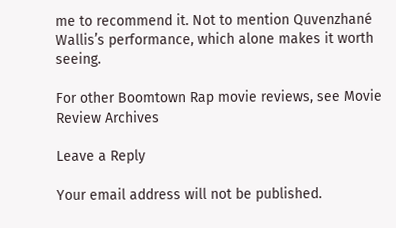me to recommend it. Not to mention Quvenzhané Wallis’s performance, which alone makes it worth seeing.

For other Boomtown Rap movie reviews, see Movie Review Archives

Leave a Reply

Your email address will not be published.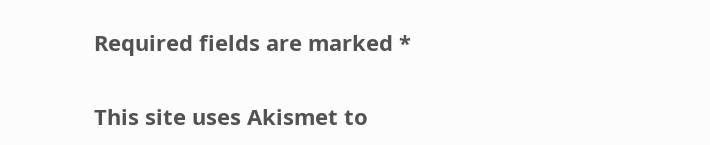Required fields are marked *

This site uses Akismet to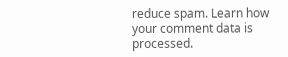reduce spam. Learn how your comment data is processed.